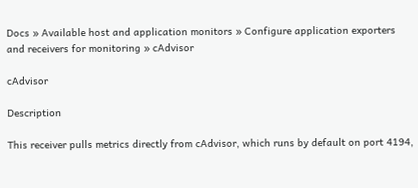Docs » Available host and application monitors » Configure application exporters and receivers for monitoring » cAdvisor

cAdvisor

Description

This receiver pulls metrics directly from cAdvisor, which runs by default on port 4194,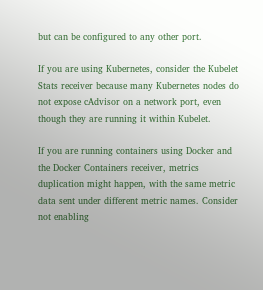but can be configured to any other port.

If you are using Kubernetes, consider the Kubelet Stats receiver because many Kubernetes nodes do not expose cAdvisor on a network port, even though they are running it within Kubelet.

If you are running containers using Docker and the Docker Containers receiver, metrics duplication might happen, with the same metric data sent under different metric names. Consider not enabling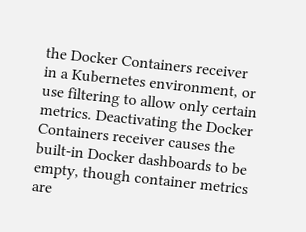the Docker Containers receiver in a Kubernetes environment, or use filtering to allow only certain metrics. Deactivating the Docker Containers receiver causes the built-in Docker dashboards to be empty, though container metrics are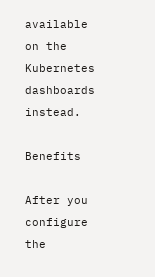available on the Kubernetes dashboards instead.

Benefits

After you configure the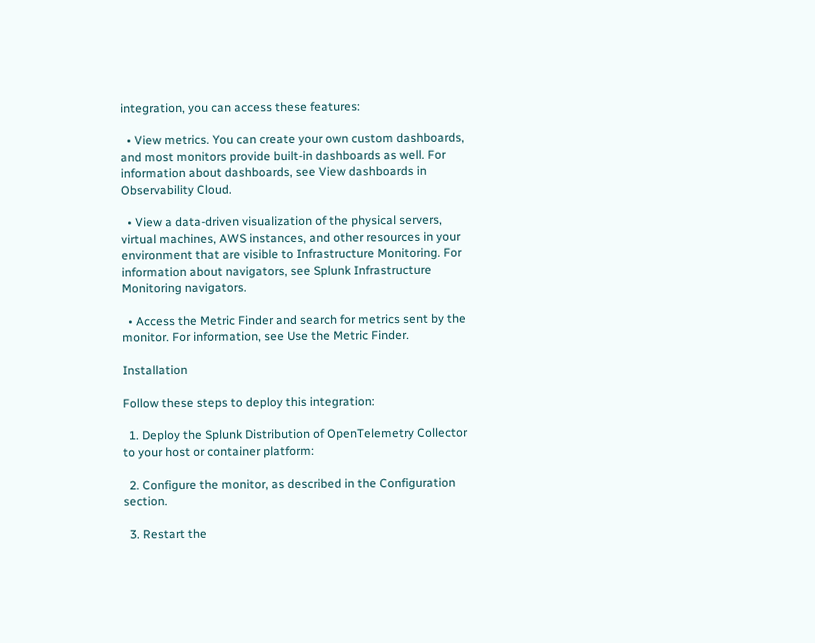integration, you can access these features:

  • View metrics. You can create your own custom dashboards, and most monitors provide built-in dashboards as well. For information about dashboards, see View dashboards in Observability Cloud.

  • View a data-driven visualization of the physical servers, virtual machines, AWS instances, and other resources in your environment that are visible to Infrastructure Monitoring. For information about navigators, see Splunk Infrastructure Monitoring navigators.

  • Access the Metric Finder and search for metrics sent by the monitor. For information, see Use the Metric Finder.

Installation

Follow these steps to deploy this integration:

  1. Deploy the Splunk Distribution of OpenTelemetry Collector to your host or container platform:

  2. Configure the monitor, as described in the Configuration section.

  3. Restart the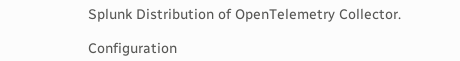Splunk Distribution of OpenTelemetry Collector.

Configuration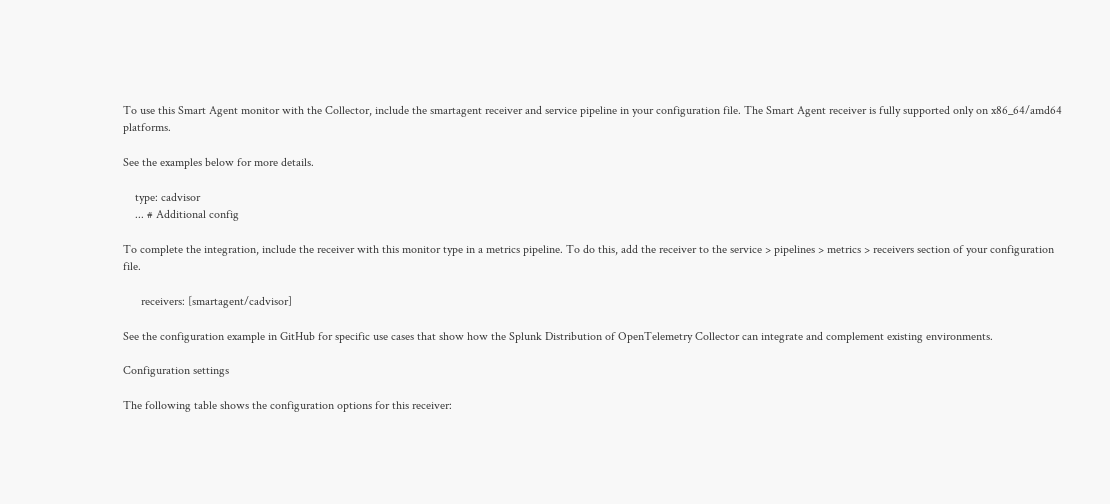To use this Smart Agent monitor with the Collector, include the smartagent receiver and service pipeline in your configuration file. The Smart Agent receiver is fully supported only on x86_64/amd64 platforms.

See the examples below for more details.

    type: cadvisor
    ... # Additional config

To complete the integration, include the receiver with this monitor type in a metrics pipeline. To do this, add the receiver to the service > pipelines > metrics > receivers section of your configuration file.

      receivers: [smartagent/cadvisor]

See the configuration example in GitHub for specific use cases that show how the Splunk Distribution of OpenTelemetry Collector can integrate and complement existing environments.

Configuration settings

The following table shows the configuration options for this receiver: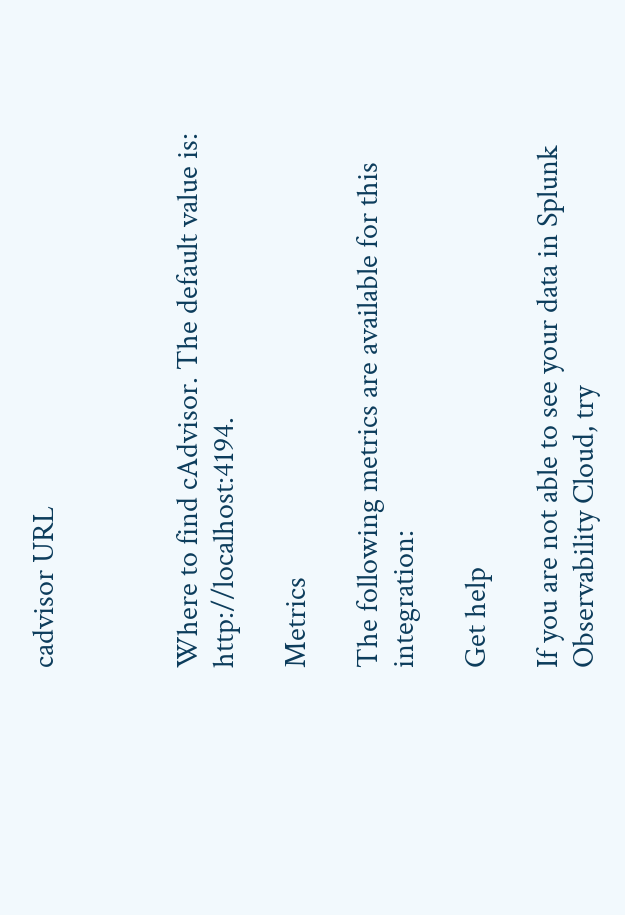cadvisor URL



Where to find cAdvisor. The default value is: http://localhost:4194.

Metrics

The following metrics are available for this integration:

Get help

If you are not able to see your data in Splunk Observability Cloud, try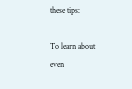these tips:

To learn about even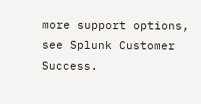more support options, see Splunk Customer Success.